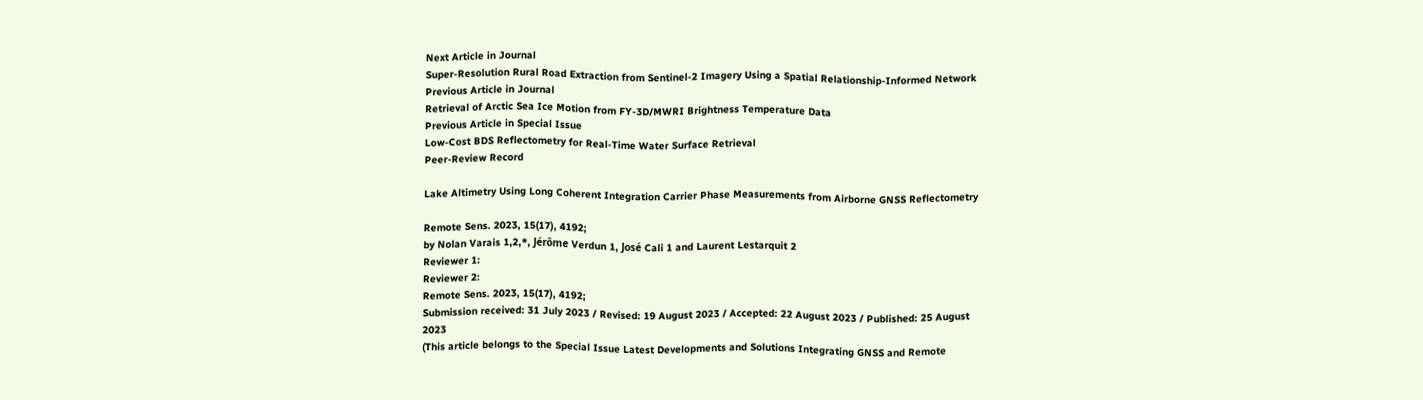Next Article in Journal
Super-Resolution Rural Road Extraction from Sentinel-2 Imagery Using a Spatial Relationship-Informed Network
Previous Article in Journal
Retrieval of Arctic Sea Ice Motion from FY-3D/MWRI Brightness Temperature Data
Previous Article in Special Issue
Low-Cost BDS Reflectometry for Real-Time Water Surface Retrieval
Peer-Review Record

Lake Altimetry Using Long Coherent Integration Carrier Phase Measurements from Airborne GNSS Reflectometry

Remote Sens. 2023, 15(17), 4192;
by Nolan Varais 1,2,*, Jérôme Verdun 1, José Cali 1 and Laurent Lestarquit 2
Reviewer 1:
Reviewer 2:
Remote Sens. 2023, 15(17), 4192;
Submission received: 31 July 2023 / Revised: 19 August 2023 / Accepted: 22 August 2023 / Published: 25 August 2023
(This article belongs to the Special Issue Latest Developments and Solutions Integrating GNSS and Remote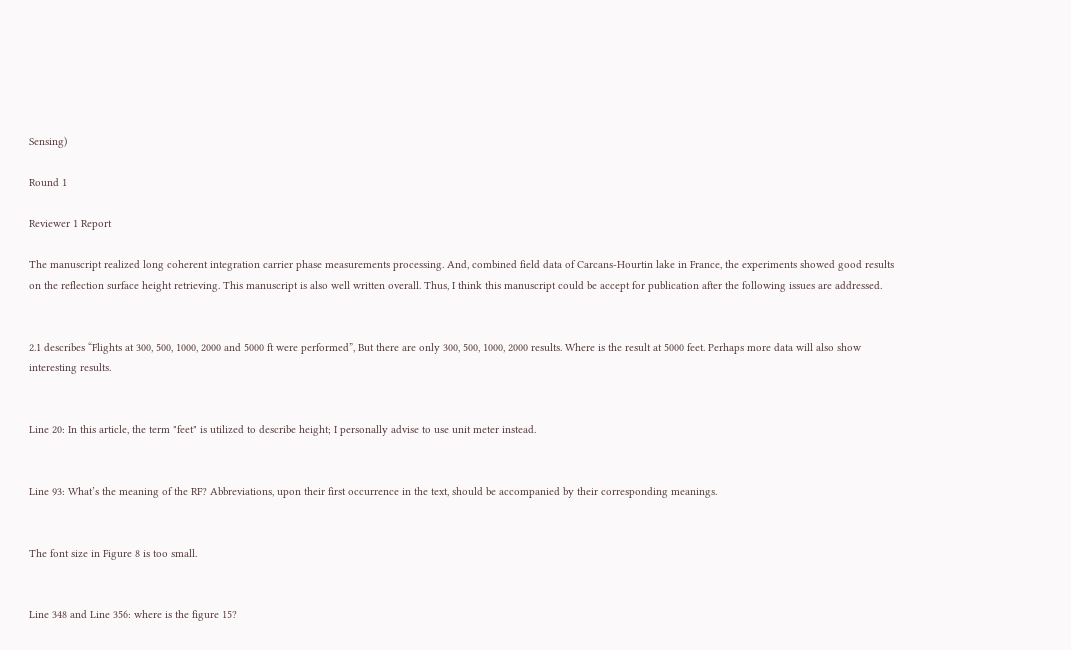Sensing)

Round 1

Reviewer 1 Report

The manuscript realized long coherent integration carrier phase measurements processing. And, combined field data of Carcans-Hourtin lake in France, the experiments showed good results on the reflection surface height retrieving. This manuscript is also well written overall. Thus, I think this manuscript could be accept for publication after the following issues are addressed.


2.1 describes “Flights at 300, 500, 1000, 2000 and 5000 ft were performed”, But there are only 300, 500, 1000, 2000 results. Where is the result at 5000 feet. Perhaps more data will also show interesting results.


Line 20: In this article, the term "feet" is utilized to describe height; I personally advise to use unit meter instead.


Line 93: What’s the meaning of the RF? Abbreviations, upon their first occurrence in the text, should be accompanied by their corresponding meanings.


The font size in Figure 8 is too small.


Line 348 and Line 356: where is the figure 15?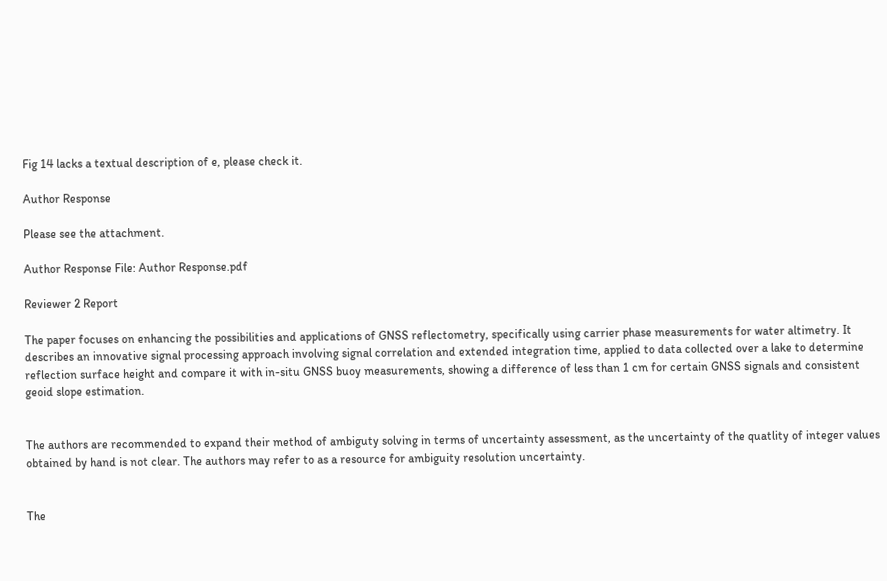Fig 14 lacks a textual description of e, please check it.

Author Response

Please see the attachment.

Author Response File: Author Response.pdf

Reviewer 2 Report

The paper focuses on enhancing the possibilities and applications of GNSS reflectometry, specifically using carrier phase measurements for water altimetry. It describes an innovative signal processing approach involving signal correlation and extended integration time, applied to data collected over a lake to determine reflection surface height and compare it with in-situ GNSS buoy measurements, showing a difference of less than 1 cm for certain GNSS signals and consistent geoid slope estimation.


The authors are recommended to expand their method of ambiguty solving in terms of uncertainty assessment, as the uncertainty of the quatlity of integer values obtained by hand is not clear. The authors may refer to as a resource for ambiguity resolution uncertainty.


The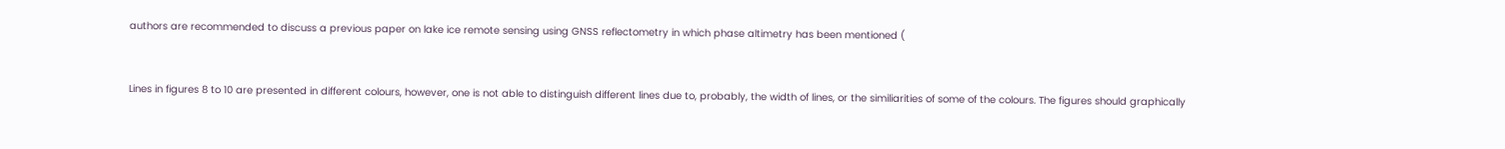authors are recommended to discuss a previous paper on lake ice remote sensing using GNSS reflectometry in which phase altimetry has been mentioned (


Lines in figures 8 to 10 are presented in different colours, however, one is not able to distinguish different lines due to, probably, the width of lines, or the similiarities of some of the colours. The figures should graphically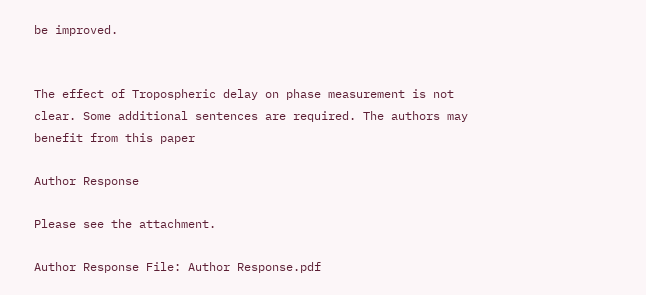be improved.


The effect of Tropospheric delay on phase measurement is not clear. Some additional sentences are required. The authors may benefit from this paper

Author Response

Please see the attachment.

Author Response File: Author Response.pdf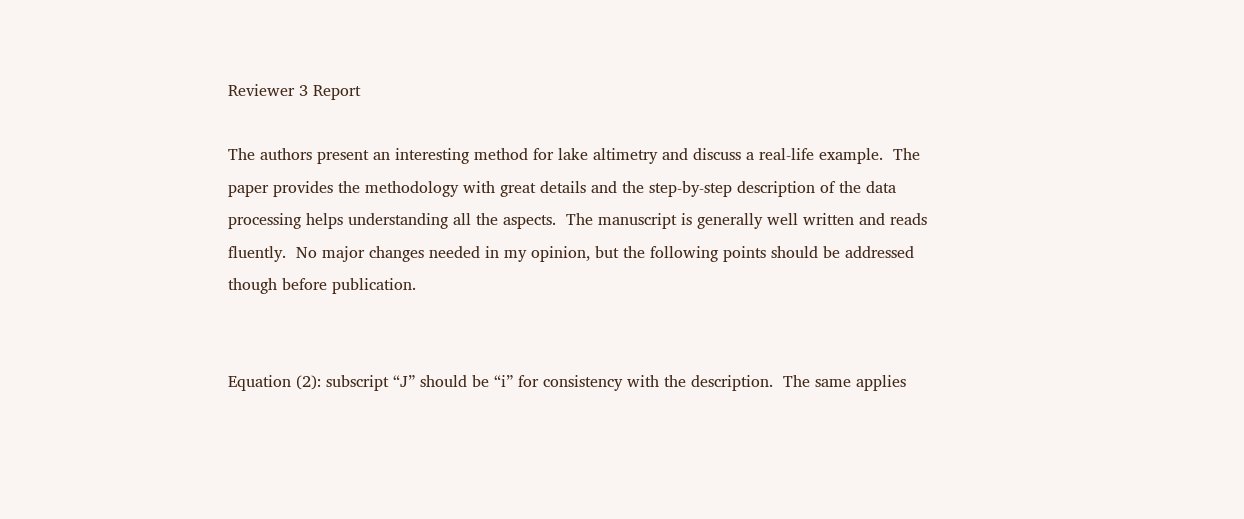Reviewer 3 Report

The authors present an interesting method for lake altimetry and discuss a real-life example.  The paper provides the methodology with great details and the step-by-step description of the data processing helps understanding all the aspects.  The manuscript is generally well written and reads fluently.  No major changes needed in my opinion, but the following points should be addressed though before publication.


Equation (2): subscript “J” should be “i” for consistency with the description.  The same applies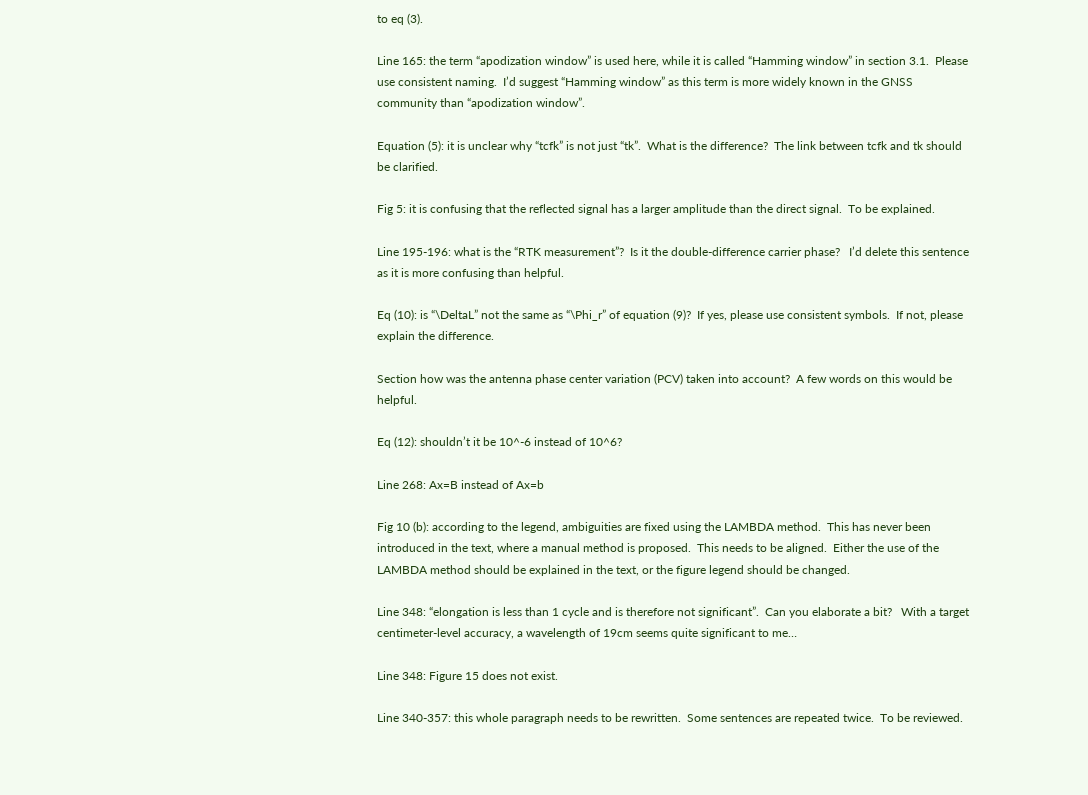to eq (3).

Line 165: the term “apodization window” is used here, while it is called “Hamming window” in section 3.1.  Please use consistent naming.  I’d suggest “Hamming window” as this term is more widely known in the GNSS community than “apodization window”.

Equation (5): it is unclear why “tcfk” is not just “tk”.  What is the difference?  The link between tcfk and tk should be clarified.

Fig 5: it is confusing that the reflected signal has a larger amplitude than the direct signal.  To be explained.

Line 195-196: what is the “RTK measurement”?  Is it the double-difference carrier phase?   I’d delete this sentence as it is more confusing than helpful.

Eq (10): is “\DeltaL” not the same as “\Phi_r” of equation (9)?  If yes, please use consistent symbols.  If not, please explain the difference.

Section how was the antenna phase center variation (PCV) taken into account?  A few words on this would be helpful.

Eq (12): shouldn’t it be 10^-6 instead of 10^6?

Line 268: Ax=B instead of Ax=b

Fig 10 (b): according to the legend, ambiguities are fixed using the LAMBDA method.  This has never been introduced in the text, where a manual method is proposed.  This needs to be aligned.  Either the use of the LAMBDA method should be explained in the text, or the figure legend should be changed.

Line 348: “elongation is less than 1 cycle and is therefore not significant”.  Can you elaborate a bit?   With a target centimeter-level accuracy, a wavelength of 19cm seems quite significant to me…

Line 348: Figure 15 does not exist.

Line 340-357: this whole paragraph needs to be rewritten.  Some sentences are repeated twice.  To be reviewed.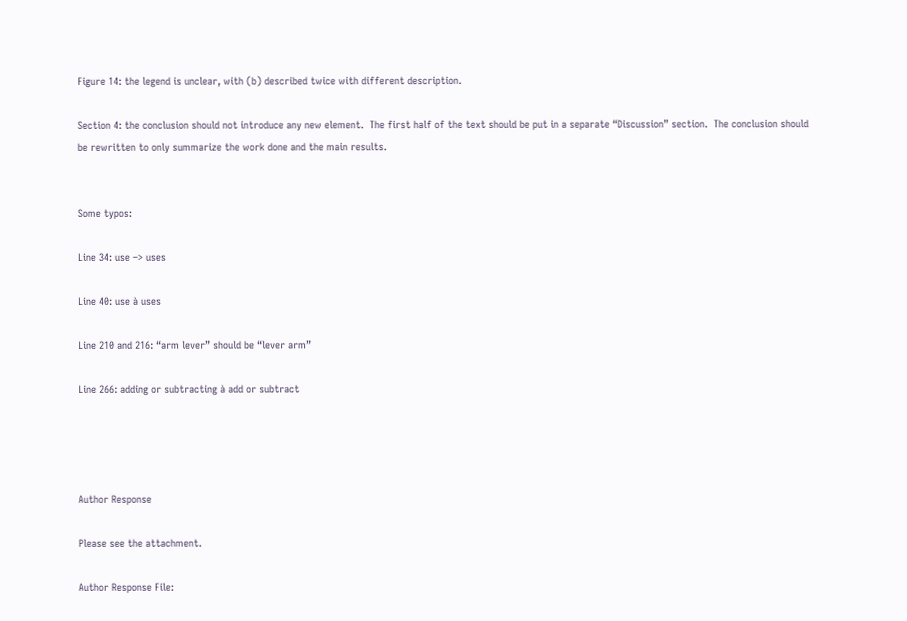Figure 14: the legend is unclear, with (b) described twice with different description.

Section 4: the conclusion should not introduce any new element.  The first half of the text should be put in a separate “Discussion” section.  The conclusion should be rewritten to only summarize the work done and the main results.


Some typos:

Line 34: use –> uses

Line 40: use à uses

Line 210 and 216: “arm lever” should be “lever arm”

Line 266: adding or subtracting à add or subtract




Author Response

Please see the attachment.

Author Response File: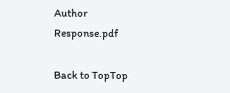Author Response.pdf

Back to TopTop